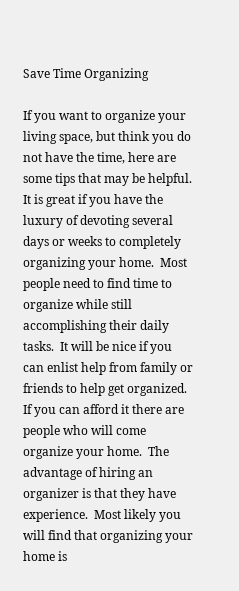Save Time Organizing

If you want to organize your living space, but think you do not have the time, here are some tips that may be helpful.  It is great if you have the luxury of devoting several days or weeks to completely organizing your home.  Most people need to find time to organize while still accomplishing their daily tasks.  It will be nice if you can enlist help from family or friends to help get organized.  If you can afford it there are people who will come organize your home.  The advantage of hiring an organizer is that they have experience.  Most likely you will find that organizing your home is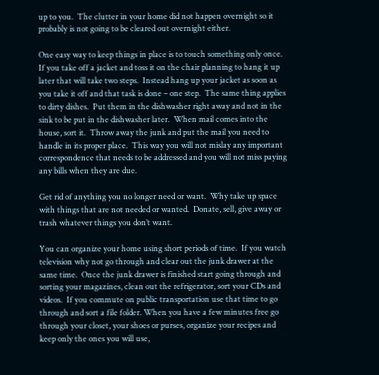up to you.  The clutter in your home did not happen overnight so it probably is not going to be cleared out overnight either.

One easy way to keep things in place is to touch something only once.  If you take off a jacket and toss it on the chair planning to hang it up later that will take two steps.  Instead hang up your jacket as soon as you take it off and that task is done – one step.  The same thing applies to dirty dishes.  Put them in the dishwasher right away and not in the sink to be put in the dishwasher later.  When mail comes into the house, sort it.  Throw away the junk and put the mail you need to handle in its proper place.  This way you will not mislay any important correspondence that needs to be addressed and you will not miss paying any bills when they are due.

Get rid of anything you no longer need or want.  Why take up space with things that are not needed or wanted.  Donate, sell, give away or trash whatever things you don’t want.

You can organize your home using short periods of time.  If you watch television why not go through and clear out the junk drawer at the same time.  Once the junk drawer is finished start going through and sorting your magazines, clean out the refrigerator, sort your CDs and videos.  If you commute on public transportation use that time to go through and sort a file folder. When you have a few minutes free go through your closet, your shoes or purses, organize your recipes and keep only the ones you will use,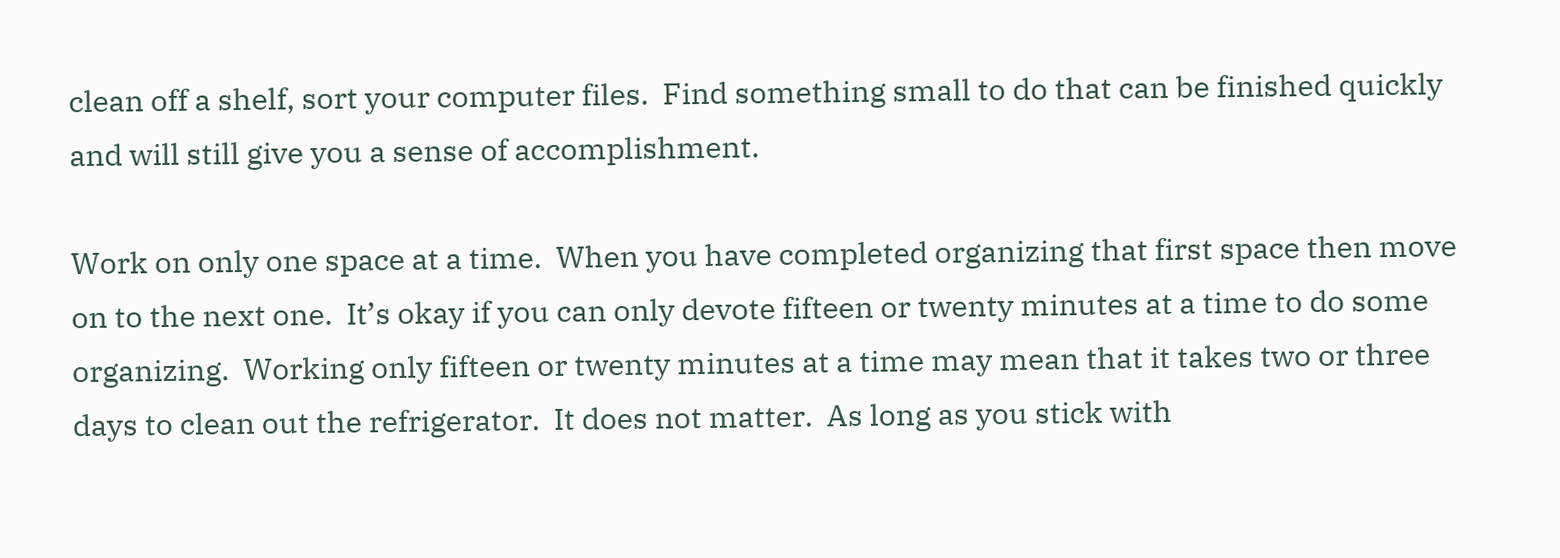clean off a shelf, sort your computer files.  Find something small to do that can be finished quickly and will still give you a sense of accomplishment.

Work on only one space at a time.  When you have completed organizing that first space then move on to the next one.  It’s okay if you can only devote fifteen or twenty minutes at a time to do some organizing.  Working only fifteen or twenty minutes at a time may mean that it takes two or three days to clean out the refrigerator.  It does not matter.  As long as you stick with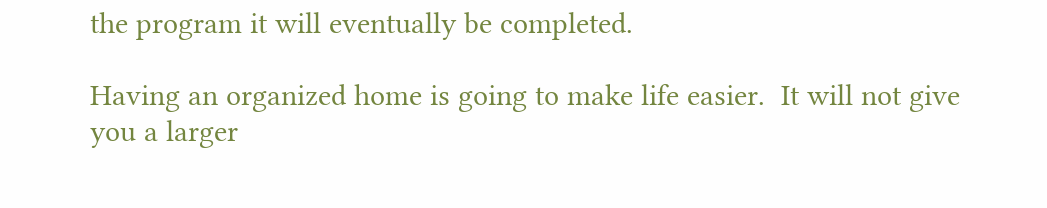the program it will eventually be completed.

Having an organized home is going to make life easier.  It will not give you a larger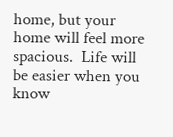home, but your home will feel more spacious.  Life will be easier when you know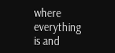where everything is and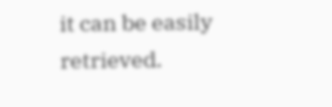it can be easily retrieved.